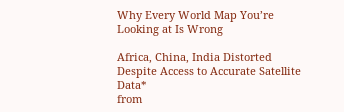Why Every World Map You’re Looking at Is Wrong

Africa, China, India Distorted Despite Access to Accurate Satellite Data*
from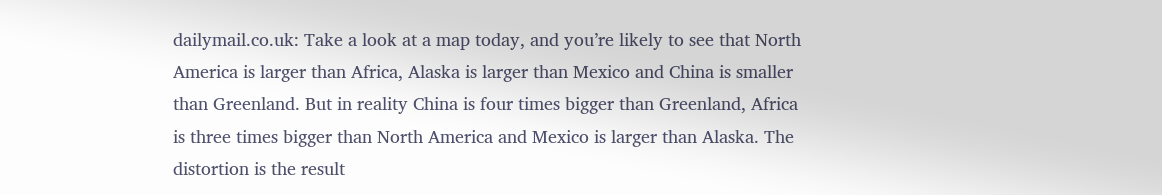dailymail.co.uk: Take a look at a map today, and you’re likely to see that North America is larger than Africa, Alaska is larger than Mexico and China is smaller than Greenland. But in reality China is four times bigger than Greenland, Africa is three times bigger than North America and Mexico is larger than Alaska. The distortion is the result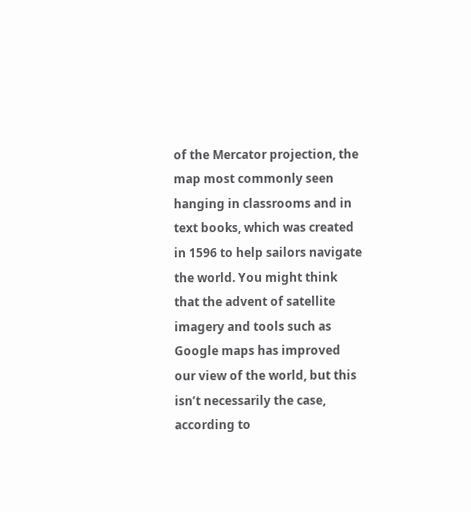of the Mercator projection, the map most commonly seen hanging in classrooms and in text books, which was created in 1596 to help sailors navigate the world. You might think that the advent of satellite imagery and tools such as Google maps has improved our view of the world, but this isn’t necessarily the case, according to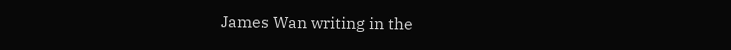James Wan writing in the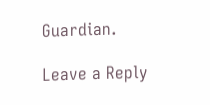Guardian.

Leave a Reply